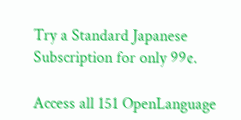Try a Standard Japanese Subscription for only 99¢.

Access all 151 OpenLanguage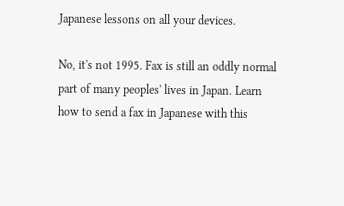Japanese lessons on all your devices.

No, it's not 1995. Fax is still an oddly normal part of many peoples' lives in Japan. Learn how to send a fax in Japanese with this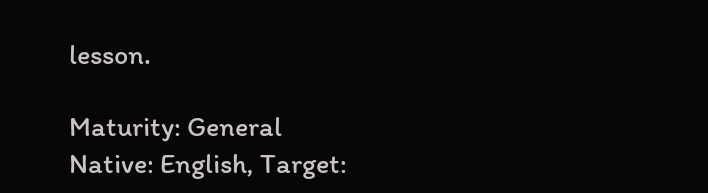lesson.

Maturity: General
Native: English, Target: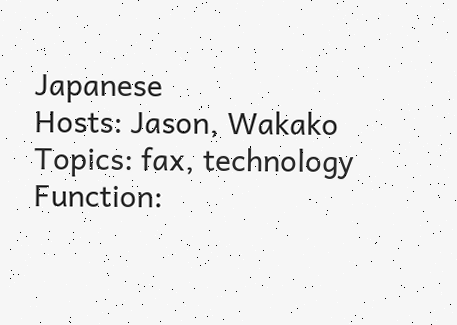Japanese
Hosts: Jason, Wakako
Topics: fax, technology
Function: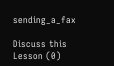sending_a_fax

Discuss this Lesson (0)